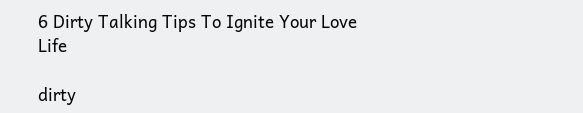6 Dirty Talking Tips To Ignite Your Love Life

dirty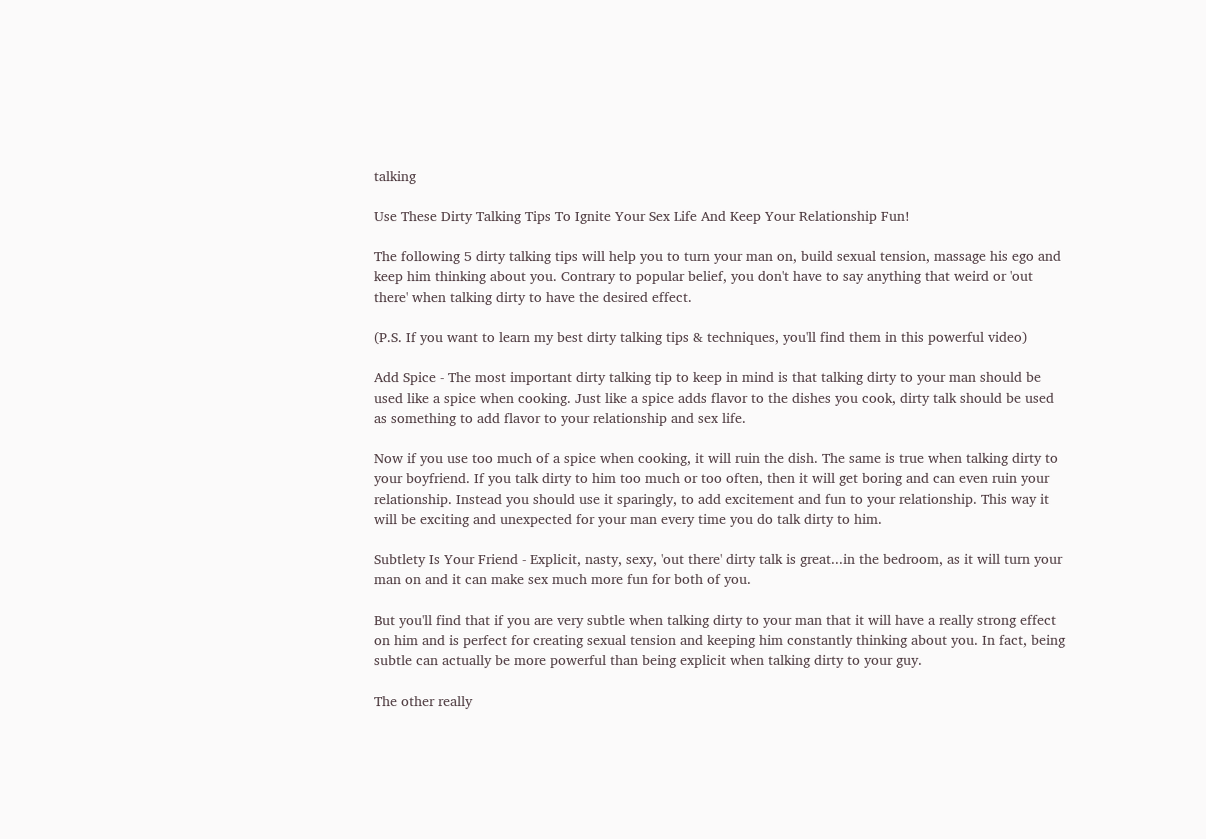talking

Use These Dirty Talking Tips To Ignite Your Sex Life And Keep Your Relationship Fun!

The following 5 dirty talking tips will help you to turn your man on, build sexual tension, massage his ego and keep him thinking about you. Contrary to popular belief, you don't have to say anything that weird or 'out there' when talking dirty to have the desired effect.

(P.S. If you want to learn my best dirty talking tips & techniques, you'll find them in this powerful video)

Add Spice - The most important dirty talking tip to keep in mind is that talking dirty to your man should be used like a spice when cooking. Just like a spice adds flavor to the dishes you cook, dirty talk should be used as something to add flavor to your relationship and sex life.

Now if you use too much of a spice when cooking, it will ruin the dish. The same is true when talking dirty to your boyfriend. If you talk dirty to him too much or too often, then it will get boring and can even ruin your relationship. Instead you should use it sparingly, to add excitement and fun to your relationship. This way it will be exciting and unexpected for your man every time you do talk dirty to him.

Subtlety Is Your Friend - Explicit, nasty, sexy, 'out there' dirty talk is great...in the bedroom, as it will turn your man on and it can make sex much more fun for both of you.

But you'll find that if you are very subtle when talking dirty to your man that it will have a really strong effect on him and is perfect for creating sexual tension and keeping him constantly thinking about you. In fact, being subtle can actually be more powerful than being explicit when talking dirty to your guy.

The other really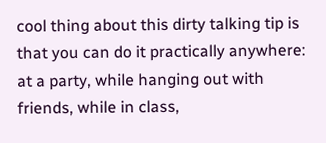cool thing about this dirty talking tip is that you can do it practically anywhere: at a party, while hanging out with friends, while in class,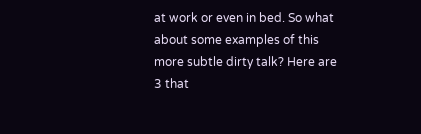at work or even in bed. So what about some examples of this more subtle dirty talk? Here are 3 that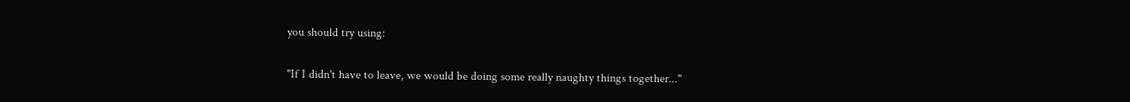you should try using:

"If I didn't have to leave, we would be doing some really naughty things together..."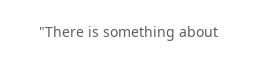"There is something about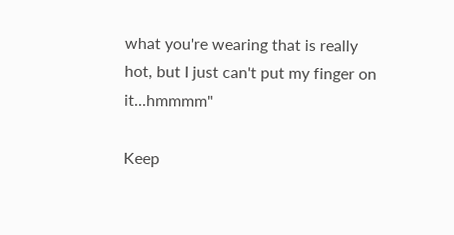what you're wearing that is really hot, but I just can't put my finger on it...hmmmm"

Keep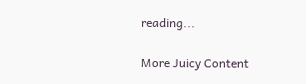reading...

More Juicy Content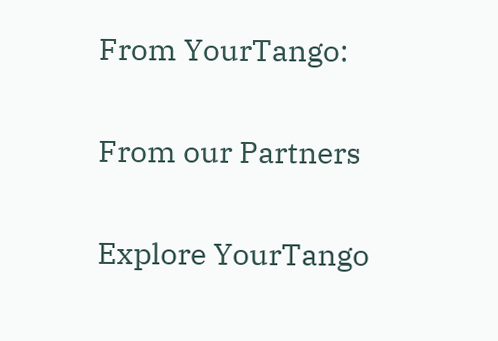From YourTango:

From our Partners

Explore YourTango